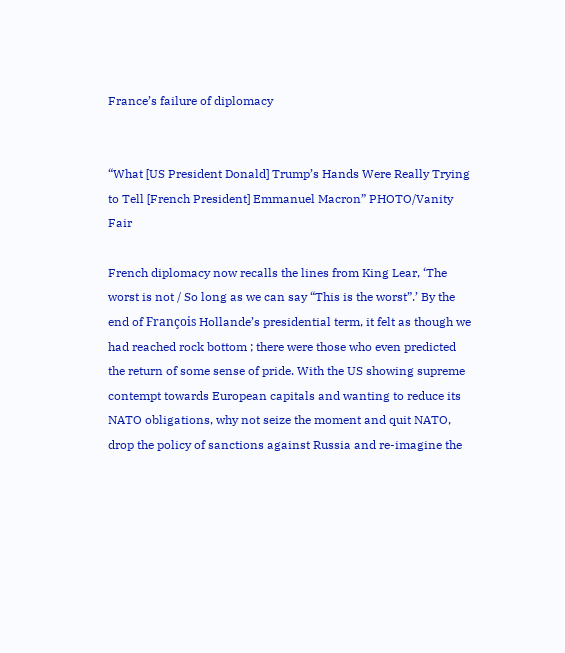France’s failure of diplomacy


“What [US President Donald] Trump’s Hands Were Really Trying to Tell [French President] Emmanuel Macron” PHOTO/Vanity Fair

French diplomacy now recalls the lines from King Lear, ‘The worst is not / So long as we can say “This is the worst”.’ By the end of François Hollande’s presidential term, it felt as though we had reached rock bottom ; there were those who even predicted the return of some sense of pride. With the US showing supreme contempt towards European capitals and wanting to reduce its NATO obligations, why not seize the moment and quit NATO, drop the policy of sanctions against Russia and re-imagine the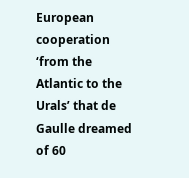European cooperation ‘from the Atlantic to the Urals’ that de Gaulle dreamed of 60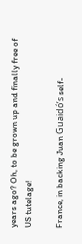years ago? Oh, to be grown up and finally free of US tutelage!

France, in backing Juan Guaidó’s self-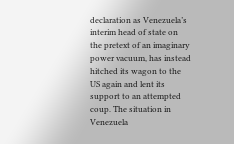declaration as Venezuela’s interim head of state on the pretext of an imaginary power vacuum, has instead hitched its wagon to the US again and lent its support to an attempted coup. The situation in Venezuela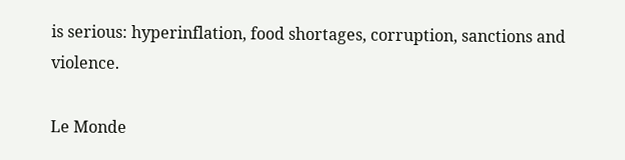is serious: hyperinflation, food shortages, corruption, sanctions and violence.

Le Monde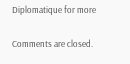Diplomatique for more

Comments are closed.